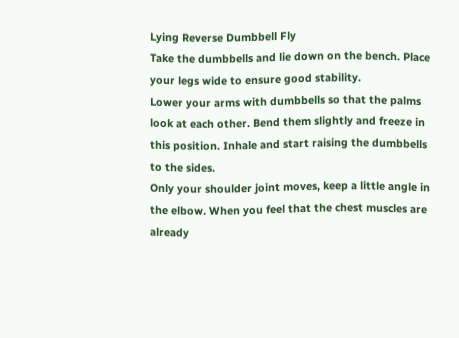Lying Reverse Dumbbell Fly
Take the dumbbells and lie down on the bench. Place your legs wide to ensure good stability.
Lower your arms with dumbbells so that the palms look at each other. Bend them slightly and freeze in this position. Inhale and start raising the dumbbells to the sides.
Only your shoulder joint moves, keep a little angle in the elbow. When you feel that the chest muscles are already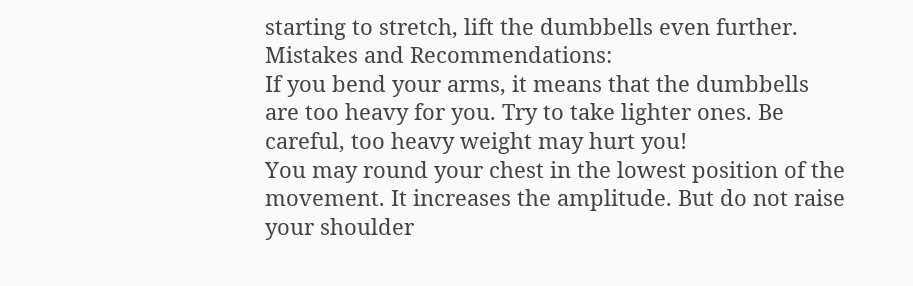starting to stretch, lift the dumbbells even further.
Mistakes and Recommendations:
If you bend your arms, it means that the dumbbells are too heavy for you. Try to take lighter ones. Be careful, too heavy weight may hurt you!
You may round your chest in the lowest position of the movement. It increases the amplitude. But do not raise your shoulder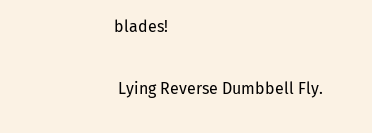blades!

 Lying Reverse Dumbbell Fly.